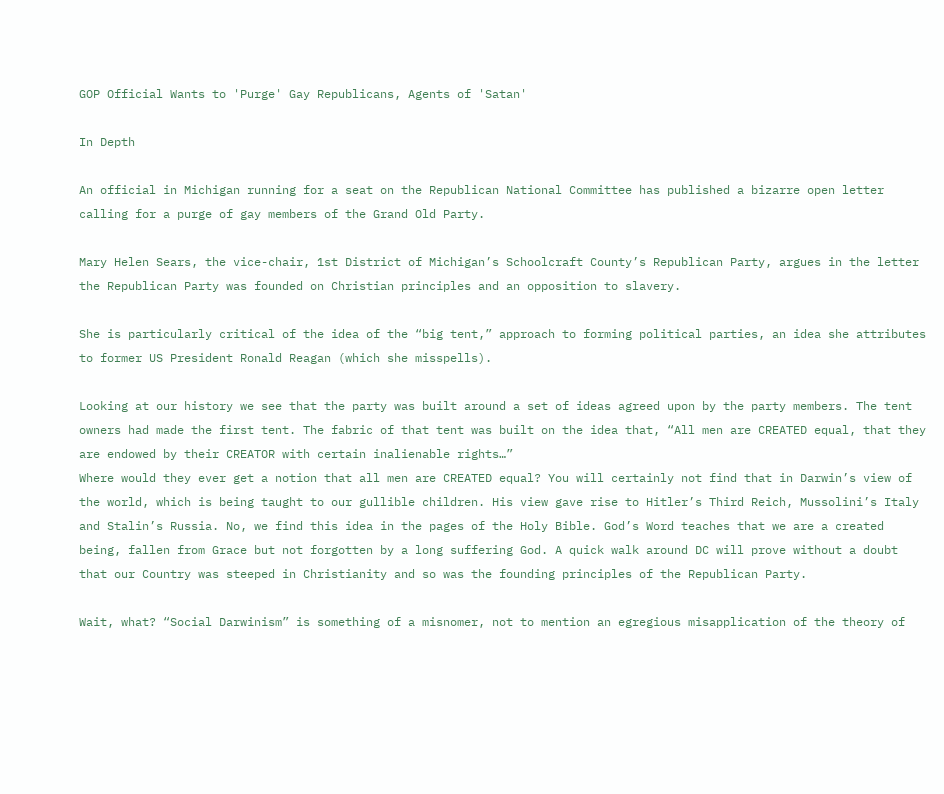GOP Official Wants to 'Purge' Gay Republicans, Agents of 'Satan'

In Depth

An official in Michigan running for a seat on the Republican National Committee has published a bizarre open letter calling for a purge of gay members of the Grand Old Party.

Mary Helen Sears, the vice-chair, 1st District of Michigan’s Schoolcraft County’s Republican Party, argues in the letter the Republican Party was founded on Christian principles and an opposition to slavery.

She is particularly critical of the idea of the “big tent,” approach to forming political parties, an idea she attributes to former US President Ronald Reagan (which she misspells).

Looking at our history we see that the party was built around a set of ideas agreed upon by the party members. The tent owners had made the first tent. The fabric of that tent was built on the idea that, “All men are CREATED equal, that they are endowed by their CREATOR with certain inalienable rights…”
Where would they ever get a notion that all men are CREATED equal? You will certainly not find that in Darwin’s view of the world, which is being taught to our gullible children. His view gave rise to Hitler’s Third Reich, Mussolini’s Italy and Stalin’s Russia. No, we find this idea in the pages of the Holy Bible. God’s Word teaches that we are a created being, fallen from Grace but not forgotten by a long suffering God. A quick walk around DC will prove without a doubt that our Country was steeped in Christianity and so was the founding principles of the Republican Party.

Wait, what? “Social Darwinism” is something of a misnomer, not to mention an egregious misapplication of the theory of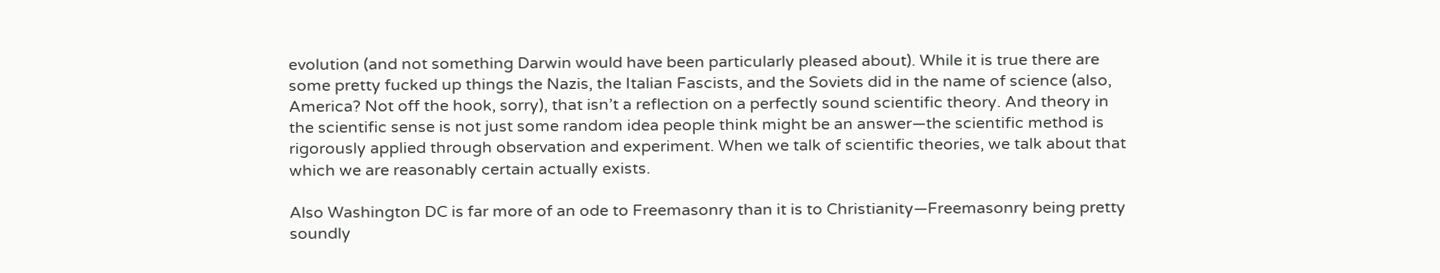evolution (and not something Darwin would have been particularly pleased about). While it is true there are some pretty fucked up things the Nazis, the Italian Fascists, and the Soviets did in the name of science (also, America? Not off the hook, sorry), that isn’t a reflection on a perfectly sound scientific theory. And theory in the scientific sense is not just some random idea people think might be an answer—the scientific method is rigorously applied through observation and experiment. When we talk of scientific theories, we talk about that which we are reasonably certain actually exists.

Also Washington DC is far more of an ode to Freemasonry than it is to Christianity—Freemasonry being pretty soundly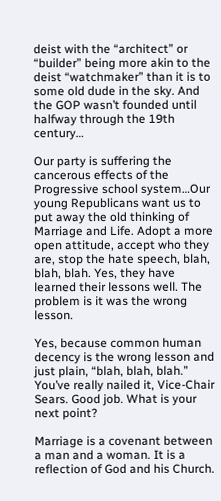deist with the “architect” or “builder” being more akin to the deist “watchmaker” than it is to some old dude in the sky. And the GOP wasn’t founded until halfway through the 19th century…

Our party is suffering the cancerous effects of the Progressive school system…Our young Republicans want us to put away the old thinking of Marriage and Life. Adopt a more open attitude, accept who they are, stop the hate speech, blah, blah, blah. Yes, they have learned their lessons well. The problem is it was the wrong lesson.

Yes, because common human decency is the wrong lesson and just plain, “blah, blah, blah.” You’ve really nailed it, Vice-Chair Sears. Good job. What is your next point?

Marriage is a covenant between a man and a woman. It is a reflection of God and his Church.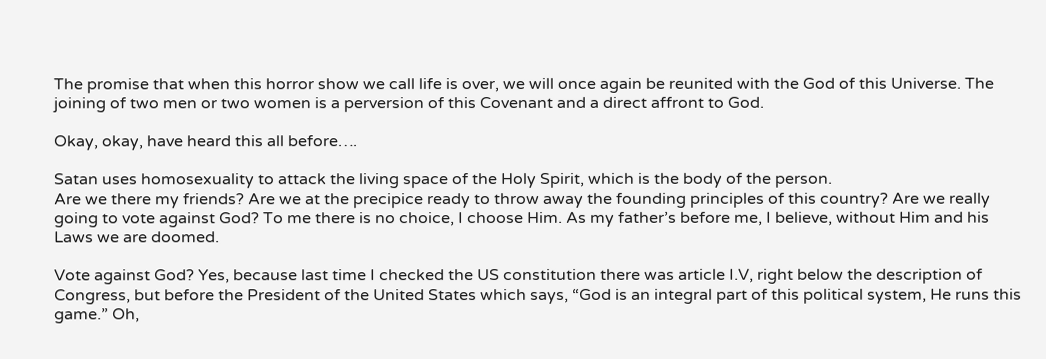The promise that when this horror show we call life is over, we will once again be reunited with the God of this Universe. The joining of two men or two women is a perversion of this Covenant and a direct affront to God.

Okay, okay, have heard this all before….

Satan uses homosexuality to attack the living space of the Holy Spirit, which is the body of the person.
Are we there my friends? Are we at the precipice ready to throw away the founding principles of this country? Are we really going to vote against God? To me there is no choice, I choose Him. As my father’s before me, I believe, without Him and his Laws we are doomed.

Vote against God? Yes, because last time I checked the US constitution there was article I.V, right below the description of Congress, but before the President of the United States which says, “God is an integral part of this political system, He runs this game.” Oh,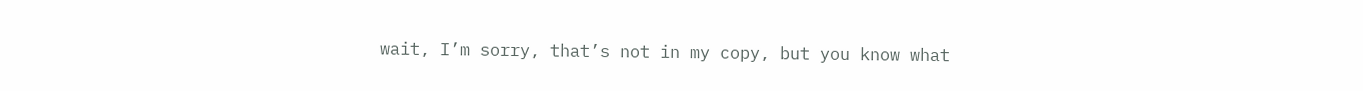wait, I’m sorry, that’s not in my copy, but you know what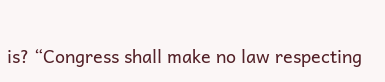is? “Congress shall make no law respecting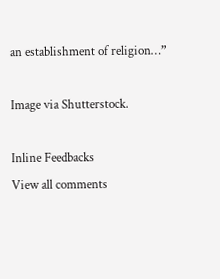an establishment of religion…”

Image via Shutterstock.

Inline Feedbacks
View all comments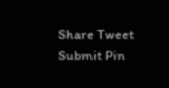Share Tweet Submit Pin